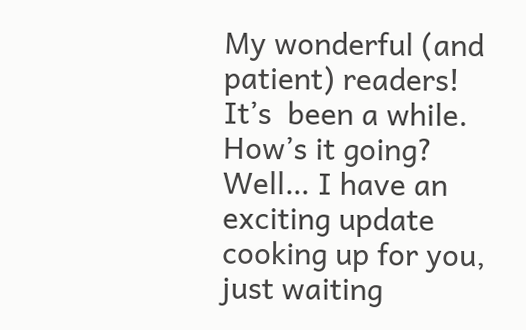My wonderful (and patient) readers! It’s  been a while. How’s it going? Well… I have an exciting update cooking up for you, just waiting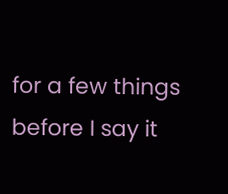for a few things before I say it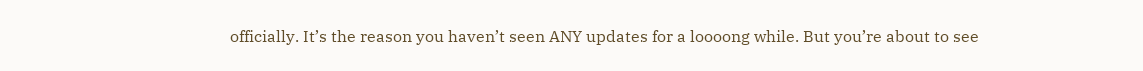officially. It’s the reason you haven’t seen ANY updates for a loooong while. But you’re about to see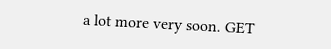a lot more very soon. GET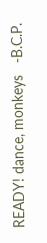READY! dance, monkeys   -B.C.P.